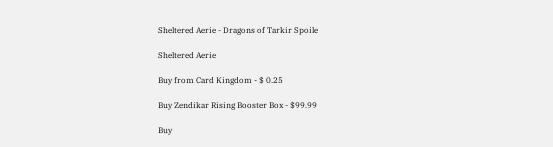Sheltered Aerie - Dragons of Tarkir Spoile

Sheltered Aerie

Buy from Card Kingdom - $ 0.25

Buy Zendikar Rising Booster Box - $99.99

Buy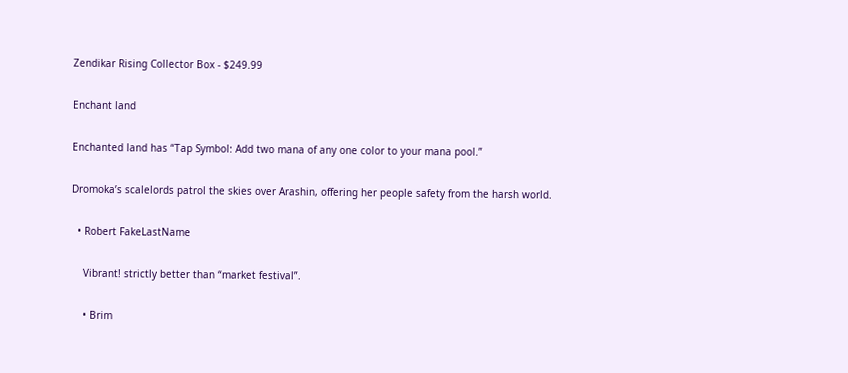Zendikar Rising Collector Box - $249.99

Enchant land

Enchanted land has “Tap Symbol: Add two mana of any one color to your mana pool.”

Dromoka’s scalelords patrol the skies over Arashin, offering her people safety from the harsh world.

  • Robert FakeLastName

    Vibrant! strictly better than “market festival”.

    • Brim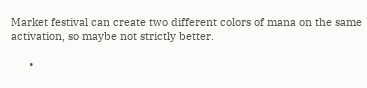Market festival can create two different colors of mana on the same activation, so maybe not strictly better.

      •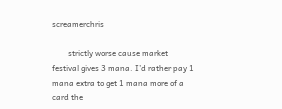screamerchris

        strictly worse cause market festival gives 3 mana. I’d rather pay 1 mana extra to get 1 mana more of a card the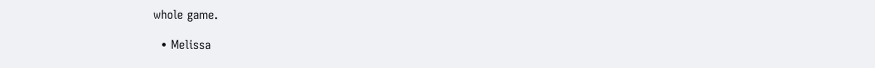whole game.

  • Melissa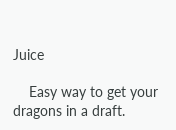Juice

    Easy way to get your dragons in a draft.